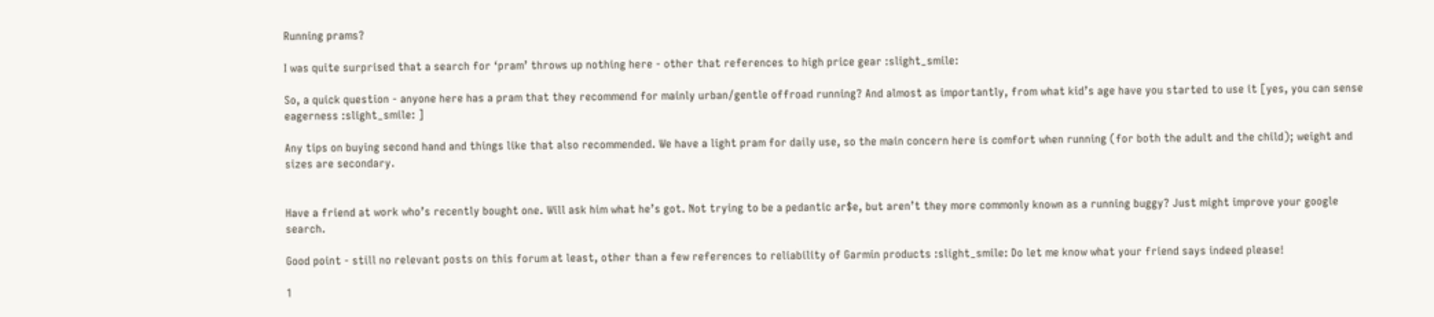Running prams?

I was quite surprised that a search for ‘pram’ throws up nothing here - other that references to high price gear :slight_smile:

So, a quick question - anyone here has a pram that they recommend for mainly urban/gentle offroad running? And almost as importantly, from what kid’s age have you started to use it [yes, you can sense eagerness :slight_smile: ]

Any tips on buying second hand and things like that also recommended. We have a light pram for daily use, so the main concern here is comfort when running (for both the adult and the child); weight and sizes are secondary.


Have a friend at work who’s recently bought one. Will ask him what he’s got. Not trying to be a pedantic ar$e, but aren’t they more commonly known as a running buggy? Just might improve your google search.

Good point - still no relevant posts on this forum at least, other than a few references to reliability of Garmin products :slight_smile: Do let me know what your friend says indeed please!

1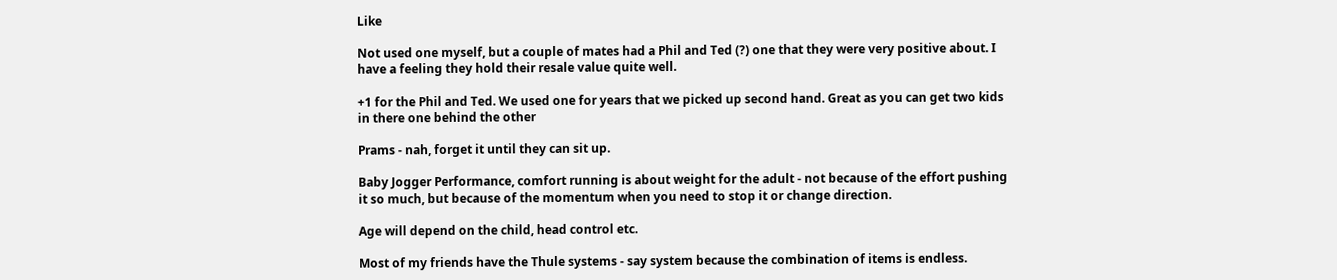Like

Not used one myself, but a couple of mates had a Phil and Ted (?) one that they were very positive about. I have a feeling they hold their resale value quite well.

+1 for the Phil and Ted. We used one for years that we picked up second hand. Great as you can get two kids in there one behind the other

Prams - nah, forget it until they can sit up.

Baby Jogger Performance, comfort running is about weight for the adult - not because of the effort pushing it so much, but because of the momentum when you need to stop it or change direction.

Age will depend on the child, head control etc.

Most of my friends have the Thule systems - say system because the combination of items is endless.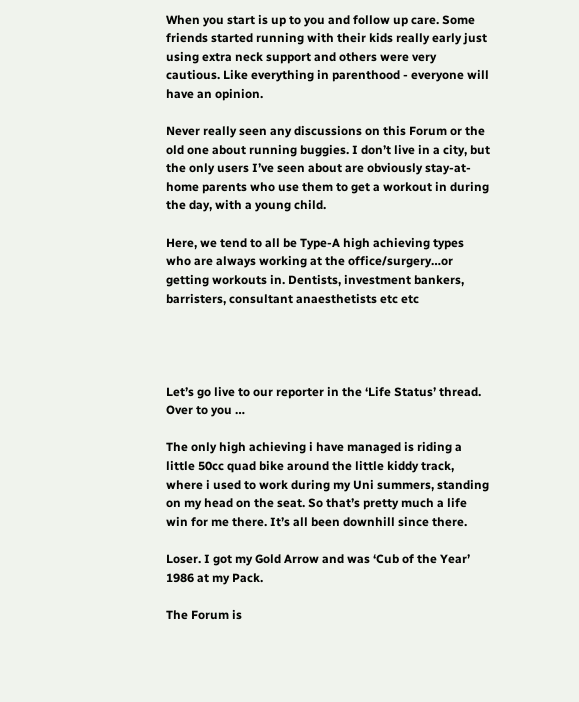When you start is up to you and follow up care. Some friends started running with their kids really early just using extra neck support and others were very cautious. Like everything in parenthood - everyone will have an opinion.

Never really seen any discussions on this Forum or the old one about running buggies. I don’t live in a city, but the only users I’ve seen about are obviously stay-at-home parents who use them to get a workout in during the day, with a young child.

Here, we tend to all be Type-A high achieving types who are always working at the office/surgery…or getting workouts in. Dentists, investment bankers, barristers, consultant anaesthetists etc etc




Let’s go live to our reporter in the ‘Life Status’ thread. Over to you …

The only high achieving i have managed is riding a little 50cc quad bike around the little kiddy track, where i used to work during my Uni summers, standing on my head on the seat. So that’s pretty much a life win for me there. It’s all been downhill since there.

Loser. I got my Gold Arrow and was ‘Cub of the Year’ 1986 at my Pack.

The Forum is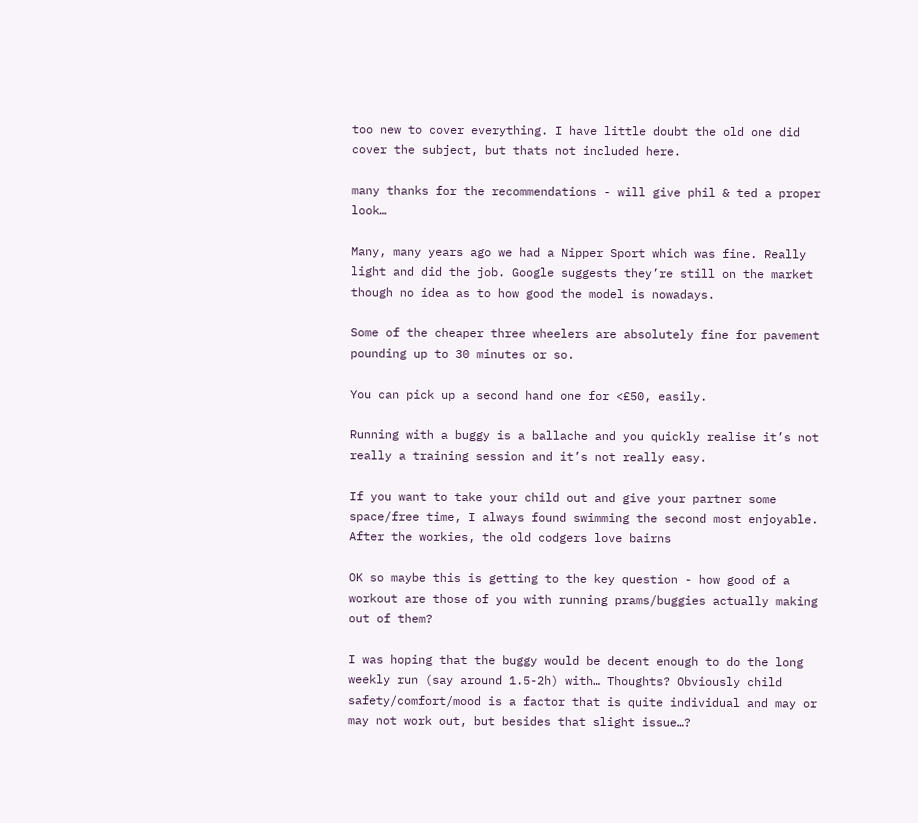too new to cover everything. I have little doubt the old one did cover the subject, but thats not included here.

many thanks for the recommendations - will give phil & ted a proper look…

Many, many years ago we had a Nipper Sport which was fine. Really light and did the job. Google suggests they’re still on the market though no idea as to how good the model is nowadays.

Some of the cheaper three wheelers are absolutely fine for pavement pounding up to 30 minutes or so.

You can pick up a second hand one for <£50, easily.

Running with a buggy is a ballache and you quickly realise it’s not really a training session and it’s not really easy.

If you want to take your child out and give your partner some space/free time, I always found swimming the second most enjoyable.
After the workies, the old codgers love bairns

OK so maybe this is getting to the key question - how good of a workout are those of you with running prams/buggies actually making out of them?

I was hoping that the buggy would be decent enough to do the long weekly run (say around 1.5-2h) with… Thoughts? Obviously child safety/comfort/mood is a factor that is quite individual and may or may not work out, but besides that slight issue…?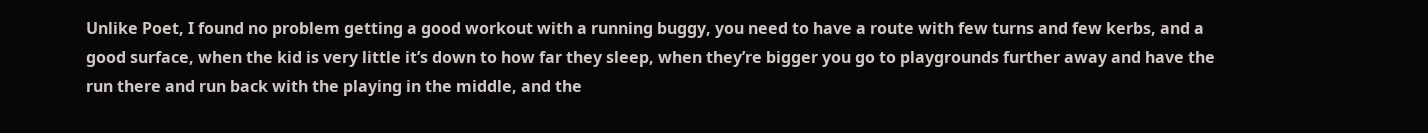Unlike Poet, I found no problem getting a good workout with a running buggy, you need to have a route with few turns and few kerbs, and a good surface, when the kid is very little it’s down to how far they sleep, when they’re bigger you go to playgrounds further away and have the run there and run back with the playing in the middle, and the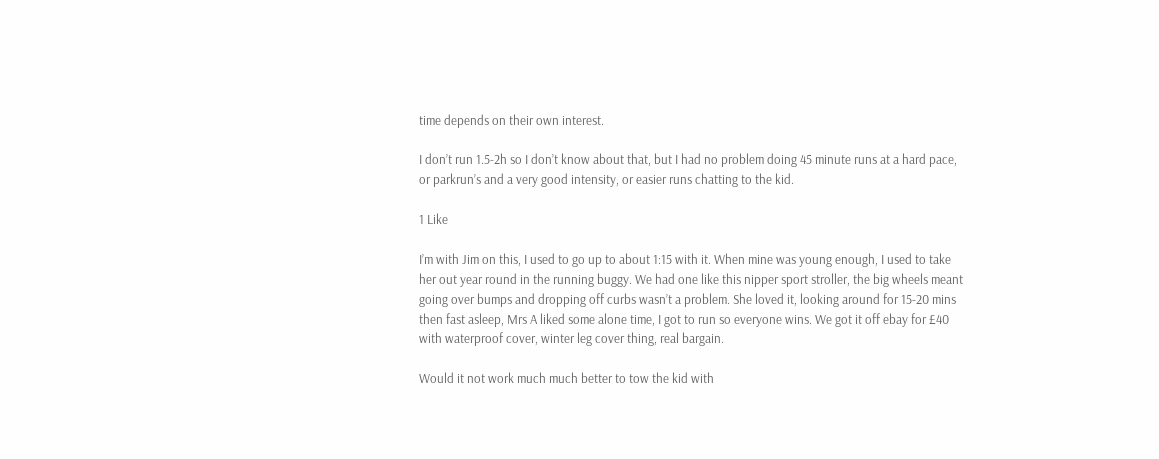time depends on their own interest.

I don’t run 1.5-2h so I don’t know about that, but I had no problem doing 45 minute runs at a hard pace, or parkrun’s and a very good intensity, or easier runs chatting to the kid.

1 Like

I’m with Jim on this, I used to go up to about 1:15 with it. When mine was young enough, I used to take her out year round in the running buggy. We had one like this nipper sport stroller, the big wheels meant going over bumps and dropping off curbs wasn’t a problem. She loved it, looking around for 15-20 mins then fast asleep, Mrs A liked some alone time, I got to run so everyone wins. We got it off ebay for £40 with waterproof cover, winter leg cover thing, real bargain.

Would it not work much much better to tow the kid with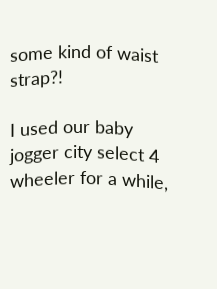some kind of waist strap?!

I used our baby jogger city select 4 wheeler for a while,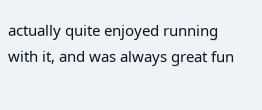actually quite enjoyed running with it, and was always great fun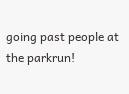going past people at the parkrun!